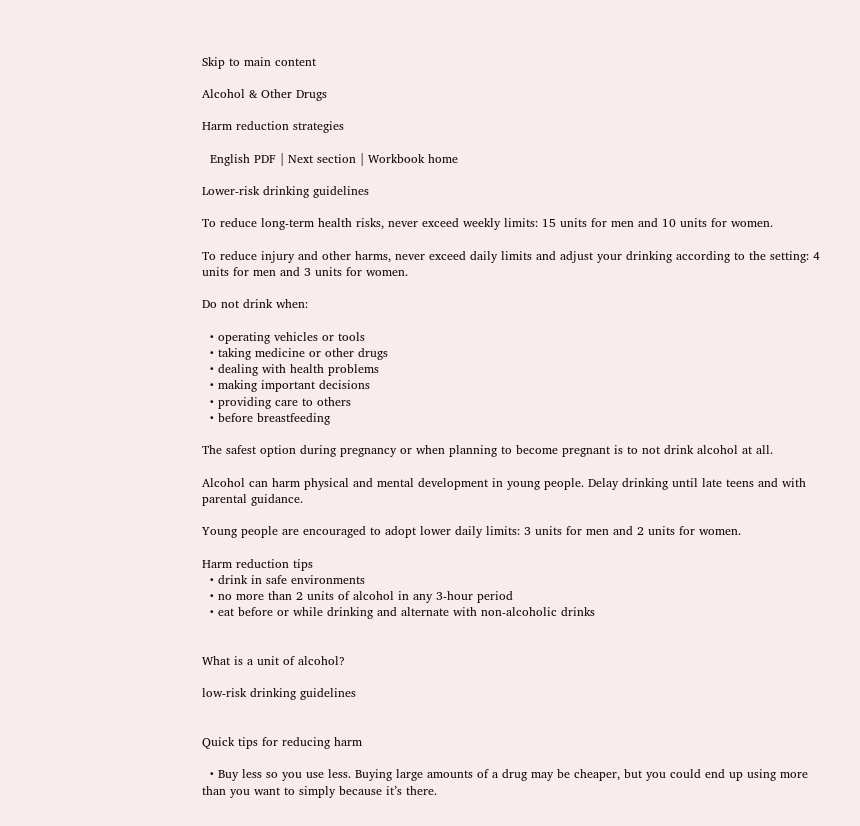Skip to main content

Alcohol & Other Drugs

Harm reduction strategies

  English PDF | Next section | Workbook home

Lower-risk drinking guidelines

To reduce long-term health risks, never exceed weekly limits: 15 units for men and 10 units for women.

To reduce injury and other harms, never exceed daily limits and adjust your drinking according to the setting: 4 units for men and 3 units for women.

Do not drink when:

  • operating vehicles or tools
  • taking medicine or other drugs
  • dealing with health problems
  • making important decisions
  • providing care to others
  • before breastfeeding

The safest option during pregnancy or when planning to become pregnant is to not drink alcohol at all.

Alcohol can harm physical and mental development in young people. Delay drinking until late teens and with parental guidance.

Young people are encouraged to adopt lower daily limits: 3 units for men and 2 units for women.

Harm reduction tips
  • drink in safe environments
  • no more than 2 units of alcohol in any 3-hour period
  • eat before or while drinking and alternate with non-alcoholic drinks


What is a unit of alcohol?

low-risk drinking guidelines


Quick tips for reducing harm

  • Buy less so you use less. Buying large amounts of a drug may be cheaper, but you could end up using more than you want to simply because it’s there.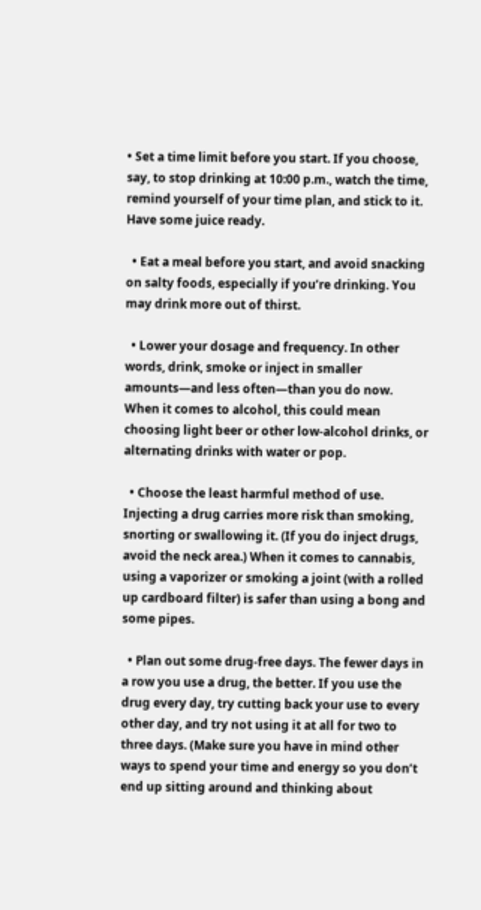• Set a time limit before you start. If you choose, say, to stop drinking at 10:00 p.m., watch the time, remind yourself of your time plan, and stick to it. Have some juice ready.

  • Eat a meal before you start, and avoid snacking on salty foods, especially if you’re drinking. You may drink more out of thirst.

  • Lower your dosage and frequency. In other words, drink, smoke or inject in smaller amounts—and less often—than you do now. When it comes to alcohol, this could mean choosing light beer or other low-alcohol drinks, or alternating drinks with water or pop.

  • Choose the least harmful method of use. Injecting a drug carries more risk than smoking, snorting or swallowing it. (If you do inject drugs, avoid the neck area.) When it comes to cannabis, using a vaporizer or smoking a joint (with a rolled up cardboard filter) is safer than using a bong and some pipes.

  • Plan out some drug-free days. The fewer days in a row you use a drug, the better. If you use the drug every day, try cutting back your use to every other day, and try not using it at all for two to three days. (Make sure you have in mind other ways to spend your time and energy so you don’t end up sitting around and thinking about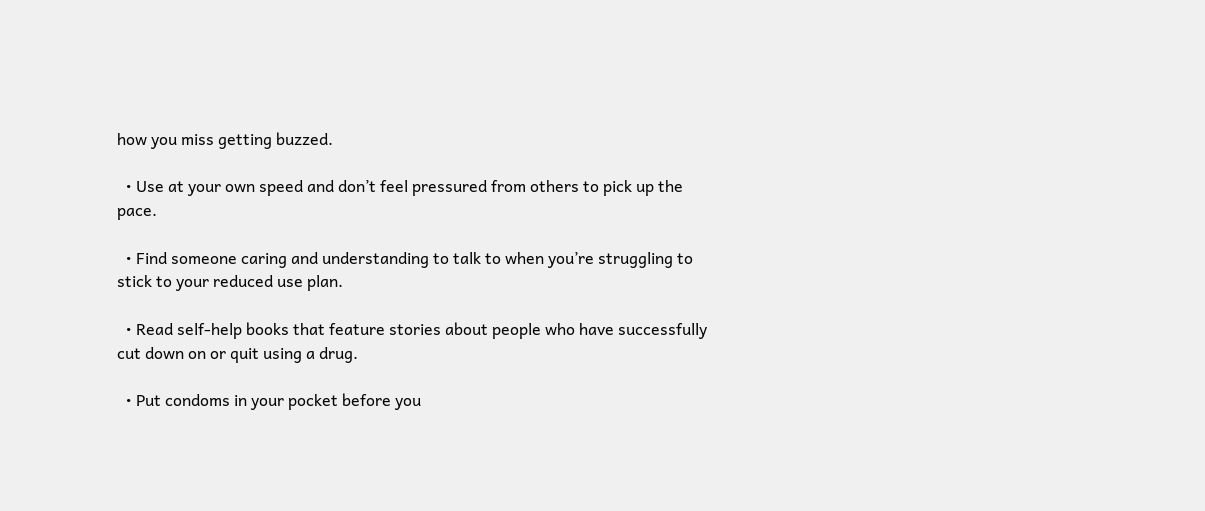how you miss getting buzzed.

  • Use at your own speed and don’t feel pressured from others to pick up the pace.

  • Find someone caring and understanding to talk to when you’re struggling to stick to your reduced use plan.

  • Read self-help books that feature stories about people who have successfully cut down on or quit using a drug.

  • Put condoms in your pocket before you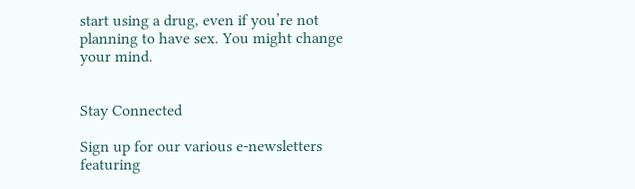start using a drug, even if you’re not planning to have sex. You might change your mind.


Stay Connected

Sign up for our various e-newsletters featuring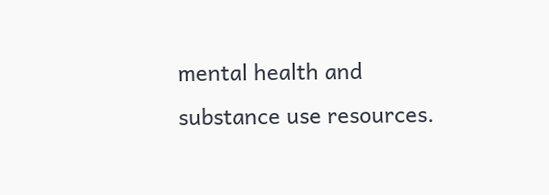mental health and substance use resources.